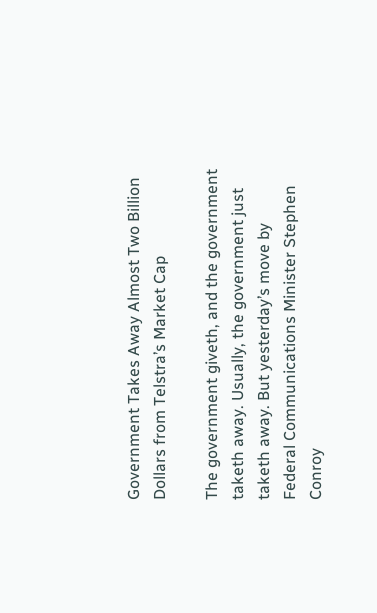Government Takes Away Almost Two Billion Dollars from Telstra’s Market Cap

The government giveth, and the government taketh away. Usually, the government just taketh away. But yesterday’s move by Federal Communications Minister Stephen Conroy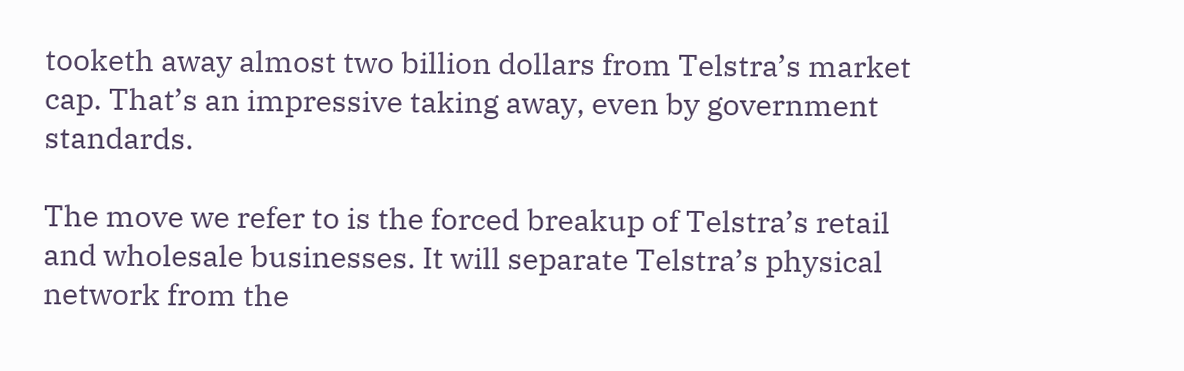tooketh away almost two billion dollars from Telstra’s market cap. That’s an impressive taking away, even by government standards.

The move we refer to is the forced breakup of Telstra’s retail and wholesale businesses. It will separate Telstra’s physical network from the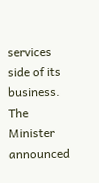services side of its business. The Minister announced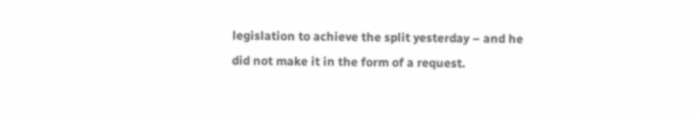legislation to achieve the split yesterday – and he did not make it in the form of a request.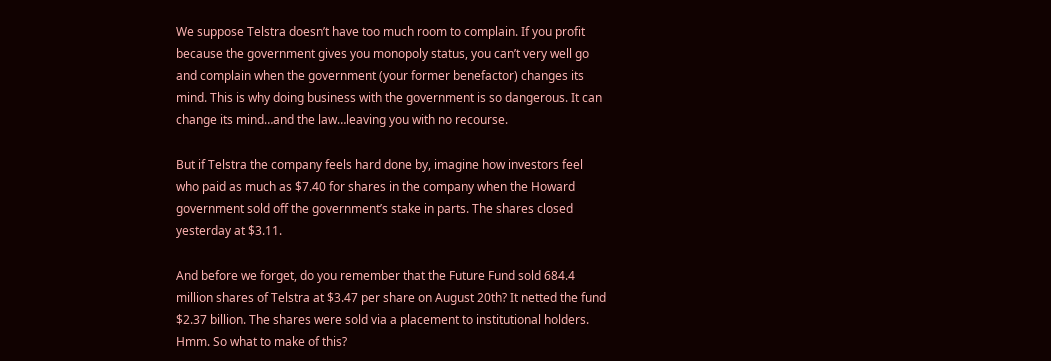We suppose Telstra doesn’t have too much room to complain. If you profit because the government gives you monopoly status, you can’t very well go and complain when the government (your former benefactor) changes its mind. This is why doing business with the government is so dangerous. It can change its mind…and the law…leaving you with no recourse.

But if Telstra the company feels hard done by, imagine how investors feel who paid as much as $7.40 for shares in the company when the Howard government sold off the government’s stake in parts. The shares closed yesterday at $3.11.

And before we forget, do you remember that the Future Fund sold 684.4 million shares of Telstra at $3.47 per share on August 20th? It netted the fund $2.37 billion. The shares were sold via a placement to institutional holders. Hmm. So what to make of this?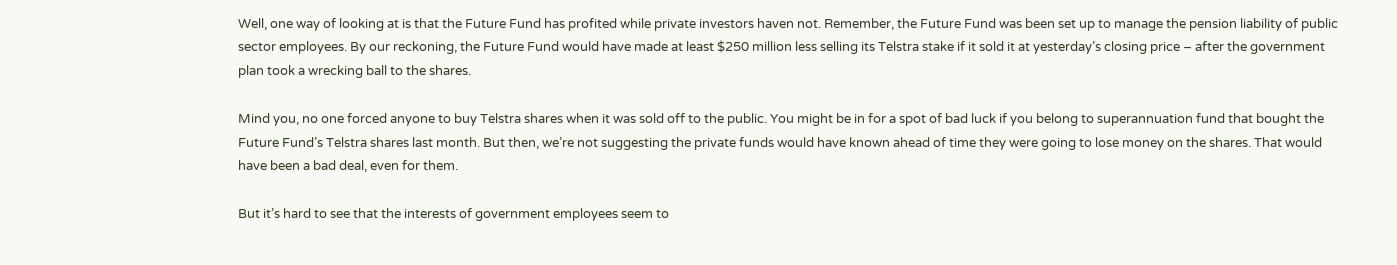Well, one way of looking at is that the Future Fund has profited while private investors haven not. Remember, the Future Fund was been set up to manage the pension liability of public sector employees. By our reckoning, the Future Fund would have made at least $250 million less selling its Telstra stake if it sold it at yesterday’s closing price – after the government plan took a wrecking ball to the shares.

Mind you, no one forced anyone to buy Telstra shares when it was sold off to the public. You might be in for a spot of bad luck if you belong to superannuation fund that bought the Future Fund’s Telstra shares last month. But then, we’re not suggesting the private funds would have known ahead of time they were going to lose money on the shares. That would have been a bad deal, even for them.

But it’s hard to see that the interests of government employees seem to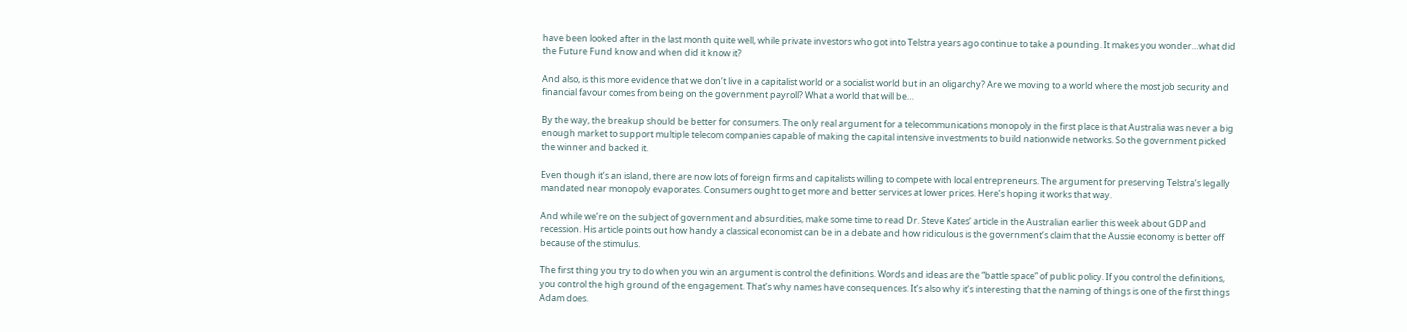have been looked after in the last month quite well, while private investors who got into Telstra years ago continue to take a pounding. It makes you wonder…what did the Future Fund know and when did it know it?

And also, is this more evidence that we don’t live in a capitalist world or a socialist world but in an oligarchy? Are we moving to a world where the most job security and financial favour comes from being on the government payroll? What a world that will be…

By the way, the breakup should be better for consumers. The only real argument for a telecommunications monopoly in the first place is that Australia was never a big enough market to support multiple telecom companies capable of making the capital intensive investments to build nationwide networks. So the government picked the winner and backed it.

Even though it’s an island, there are now lots of foreign firms and capitalists willing to compete with local entrepreneurs. The argument for preserving Telstra’s legally mandated near monopoly evaporates. Consumers ought to get more and better services at lower prices. Here’s hoping it works that way.

And while we’re on the subject of government and absurdities, make some time to read Dr. Steve Kates’ article in the Australian earlier this week about GDP and recession. His article points out how handy a classical economist can be in a debate and how ridiculous is the government’s claim that the Aussie economy is better off because of the stimulus.

The first thing you try to do when you win an argument is control the definitions. Words and ideas are the “battle space” of public policy. If you control the definitions, you control the high ground of the engagement. That’s why names have consequences. It’s also why it’s interesting that the naming of things is one of the first things Adam does.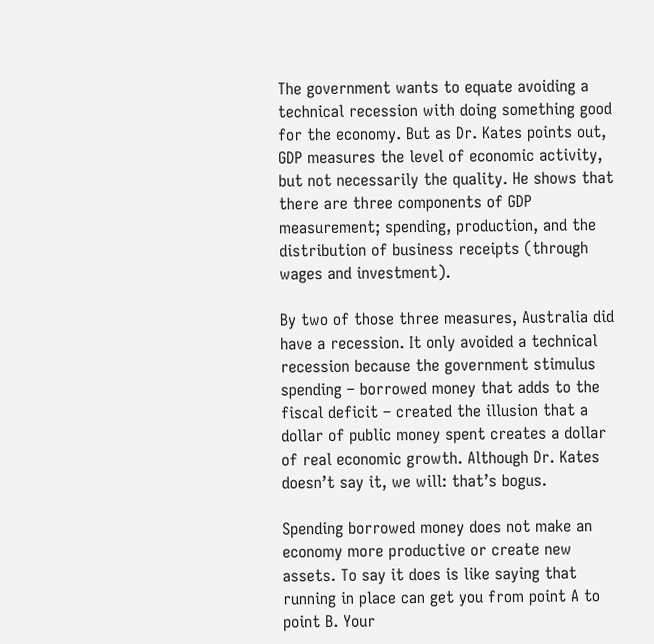The government wants to equate avoiding a technical recession with doing something good for the economy. But as Dr. Kates points out, GDP measures the level of economic activity, but not necessarily the quality. He shows that there are three components of GDP measurement; spending, production, and the distribution of business receipts (through wages and investment).

By two of those three measures, Australia did have a recession. It only avoided a technical recession because the government stimulus spending – borrowed money that adds to the fiscal deficit – created the illusion that a dollar of public money spent creates a dollar of real economic growth. Although Dr. Kates doesn’t say it, we will: that’s bogus.

Spending borrowed money does not make an economy more productive or create new assets. To say it does is like saying that running in place can get you from point A to point B. Your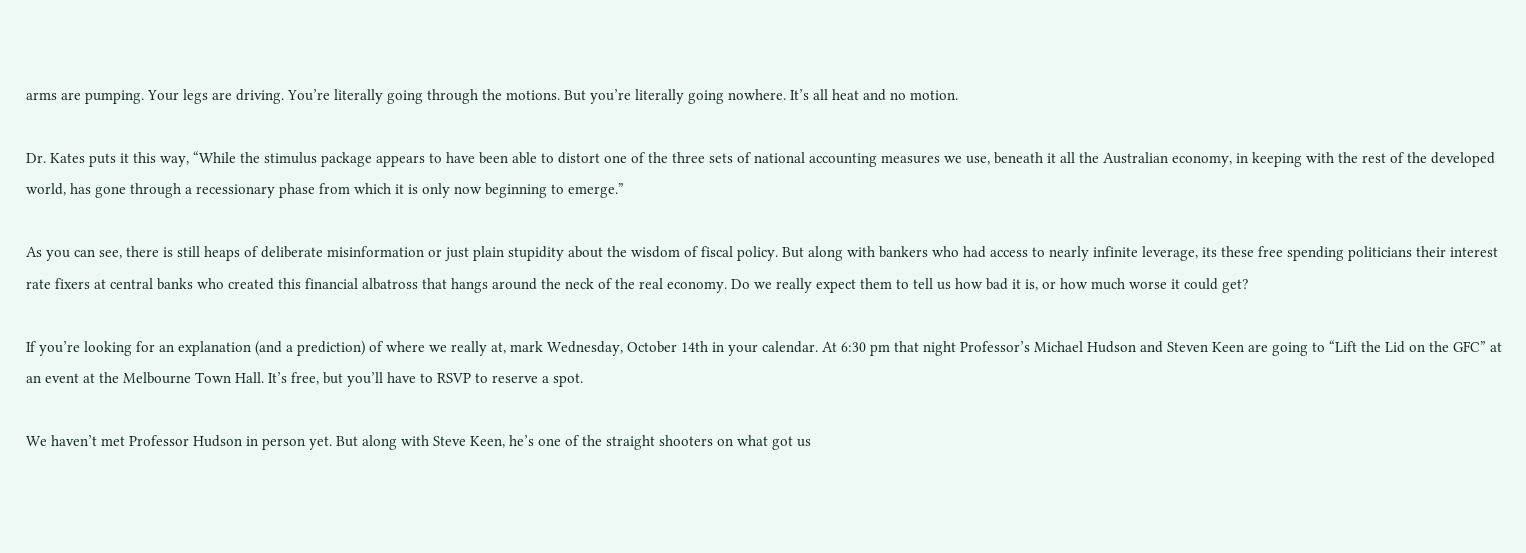arms are pumping. Your legs are driving. You’re literally going through the motions. But you’re literally going nowhere. It’s all heat and no motion.

Dr. Kates puts it this way, “While the stimulus package appears to have been able to distort one of the three sets of national accounting measures we use, beneath it all the Australian economy, in keeping with the rest of the developed world, has gone through a recessionary phase from which it is only now beginning to emerge.”

As you can see, there is still heaps of deliberate misinformation or just plain stupidity about the wisdom of fiscal policy. But along with bankers who had access to nearly infinite leverage, its these free spending politicians their interest rate fixers at central banks who created this financial albatross that hangs around the neck of the real economy. Do we really expect them to tell us how bad it is, or how much worse it could get?

If you’re looking for an explanation (and a prediction) of where we really at, mark Wednesday, October 14th in your calendar. At 6:30 pm that night Professor’s Michael Hudson and Steven Keen are going to “Lift the Lid on the GFC” at an event at the Melbourne Town Hall. It’s free, but you’ll have to RSVP to reserve a spot.

We haven’t met Professor Hudson in person yet. But along with Steve Keen, he’s one of the straight shooters on what got us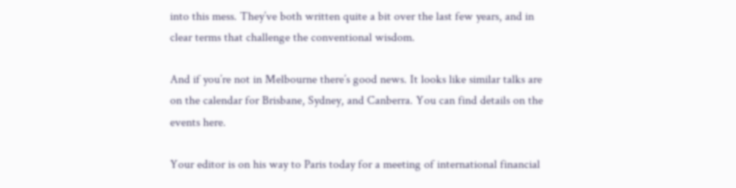into this mess. They’ve both written quite a bit over the last few years, and in clear terms that challenge the conventional wisdom.

And if you’re not in Melbourne there’s good news. It looks like similar talks are on the calendar for Brisbane, Sydney, and Canberra. You can find details on the events here.

Your editor is on his way to Paris today for a meeting of international financial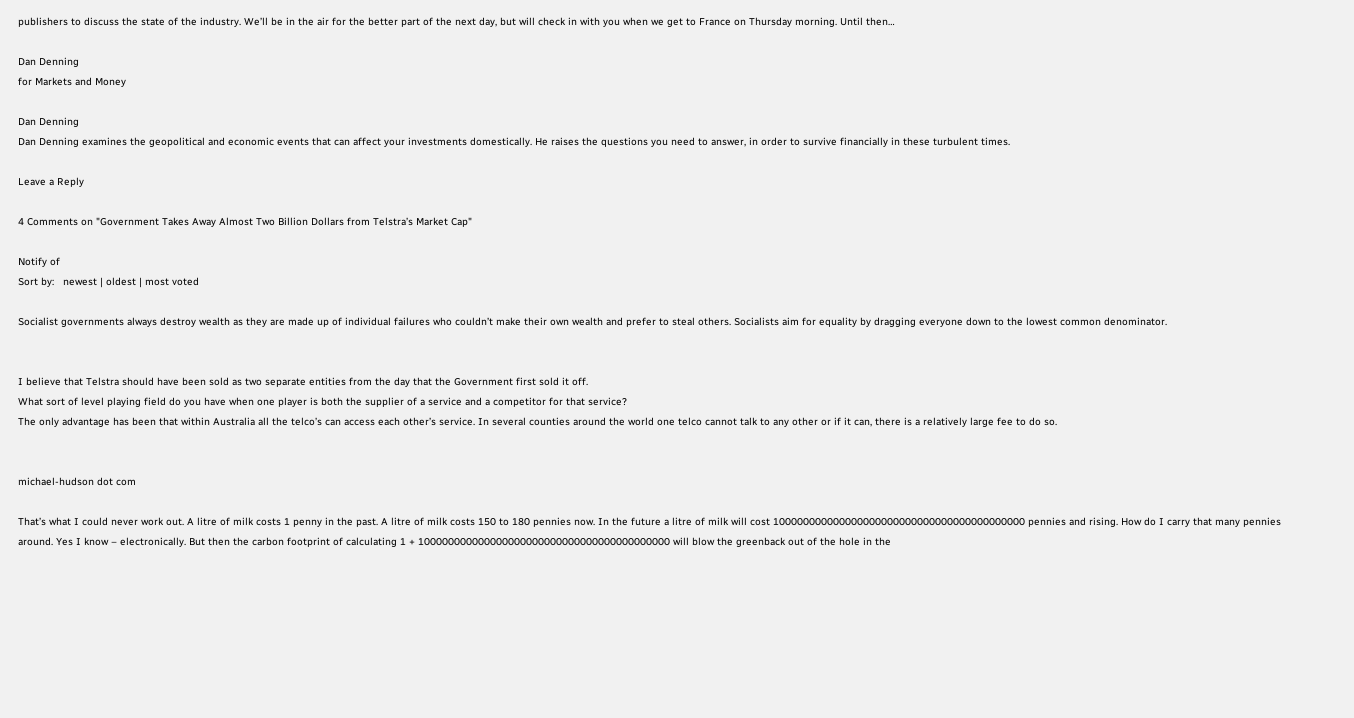publishers to discuss the state of the industry. We’ll be in the air for the better part of the next day, but will check in with you when we get to France on Thursday morning. Until then…

Dan Denning
for Markets and Money

Dan Denning
Dan Denning examines the geopolitical and economic events that can affect your investments domestically. He raises the questions you need to answer, in order to survive financially in these turbulent times.

Leave a Reply

4 Comments on "Government Takes Away Almost Two Billion Dollars from Telstra’s Market Cap"

Notify of
Sort by:   newest | oldest | most voted

Socialist governments always destroy wealth as they are made up of individual failures who couldn’t make their own wealth and prefer to steal others. Socialists aim for equality by dragging everyone down to the lowest common denominator.


I believe that Telstra should have been sold as two separate entities from the day that the Government first sold it off.
What sort of level playing field do you have when one player is both the supplier of a service and a competitor for that service?
The only advantage has been that within Australia all the telco’s can access each other’s service. In several counties around the world one telco cannot talk to any other or if it can, there is a relatively large fee to do so.


michael-hudson dot com

That’s what I could never work out. A litre of milk costs 1 penny in the past. A litre of milk costs 150 to 180 pennies now. In the future a litre of milk will cost 100000000000000000000000000000000000000000 pennies and rising. How do I carry that many pennies around. Yes I know – electronically. But then the carbon footprint of calculating 1 + 100000000000000000000000000000000000000000 will blow the greenback out of the hole in the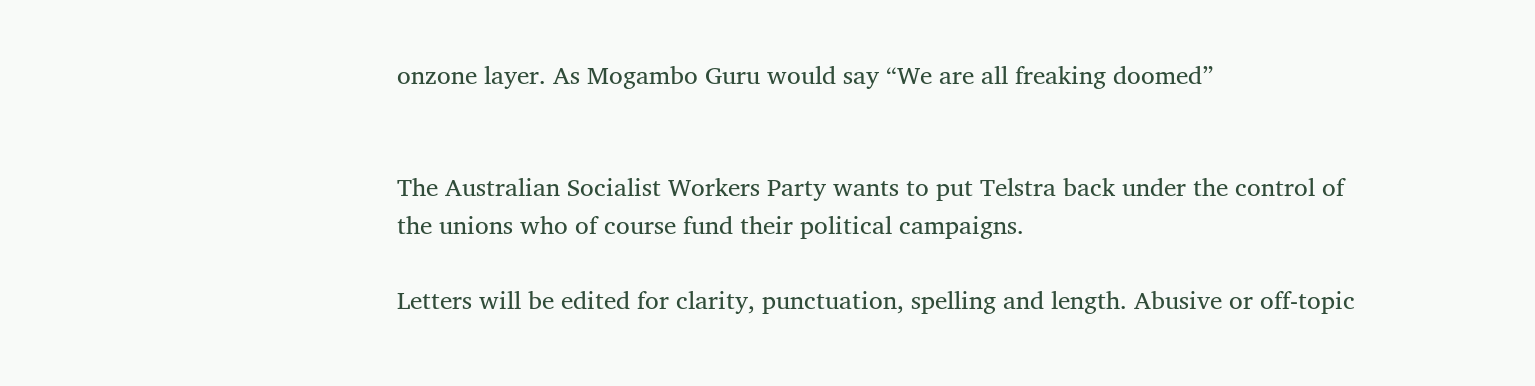onzone layer. As Mogambo Guru would say “We are all freaking doomed”


The Australian Socialist Workers Party wants to put Telstra back under the control of the unions who of course fund their political campaigns.

Letters will be edited for clarity, punctuation, spelling and length. Abusive or off-topic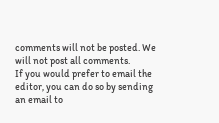comments will not be posted. We will not post all comments.
If you would prefer to email the editor, you can do so by sending an email to